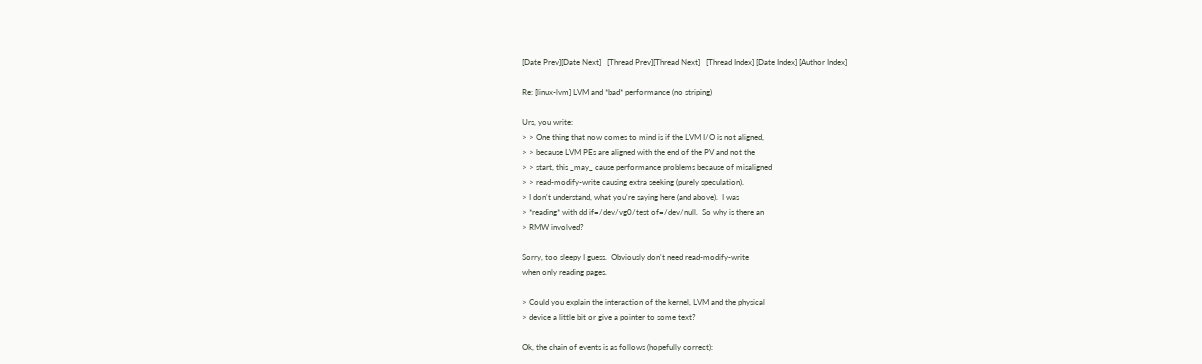[Date Prev][Date Next]   [Thread Prev][Thread Next]   [Thread Index] [Date Index] [Author Index]

Re: [linux-lvm] LVM and *bad* performance (no striping)

Urs, you write:
> > One thing that now comes to mind is if the LVM I/O is not aligned,
> > because LVM PEs are aligned with the end of the PV and not the
> > start, this _may_ cause performance problems because of misaligned
> > read-modify-write causing extra seeking (purely speculation).
> I don't understand, what you're saying here (and above).  I was
> *reading* with dd if=/dev/vg0/test of=/dev/null.  So why is there an
> RMW involved?

Sorry, too sleepy I guess.  Obviously don't need read-modify-write
when only reading pages.

> Could you explain the interaction of the kernel, LVM and the physical
> device a little bit or give a pointer to some text?

Ok, the chain of events is as follows (hopefully correct):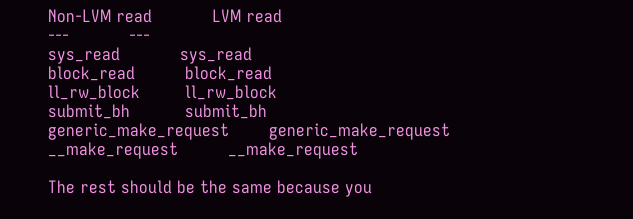Non-LVM read            LVM read
---            ---
sys_read            sys_read
block_read          block_read
ll_rw_block         ll_rw_block
submit_bh           submit_bh
generic_make_request        generic_make_request
__make_request          __make_request

The rest should be the same because you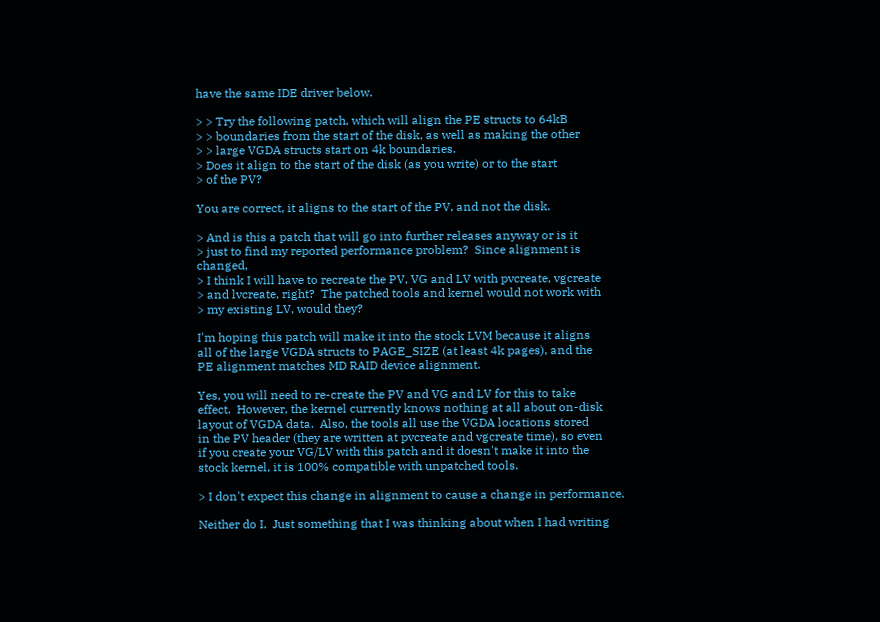have the same IDE driver below.

> > Try the following patch, which will align the PE structs to 64kB
> > boundaries from the start of the disk, as well as making the other
> > large VGDA structs start on 4k boundaries.
> Does it align to the start of the disk (as you write) or to the start
> of the PV?

You are correct, it aligns to the start of the PV, and not the disk.

> And is this a patch that will go into further releases anyway or is it
> just to find my reported performance problem?  Since alignment is changed,
> I think I will have to recreate the PV, VG and LV with pvcreate, vgcreate
> and lvcreate, right?  The patched tools and kernel would not work with
> my existing LV, would they?

I'm hoping this patch will make it into the stock LVM because it aligns
all of the large VGDA structs to PAGE_SIZE (at least 4k pages), and the
PE alignment matches MD RAID device alignment.

Yes, you will need to re-create the PV and VG and LV for this to take
effect.  However, the kernel currently knows nothing at all about on-disk
layout of VGDA data.  Also, the tools all use the VGDA locations stored
in the PV header (they are written at pvcreate and vgcreate time), so even
if you create your VG/LV with this patch and it doesn't make it into the
stock kernel, it is 100% compatible with unpatched tools.

> I don't expect this change in alignment to cause a change in performance.

Neither do I.  Just something that I was thinking about when I had writing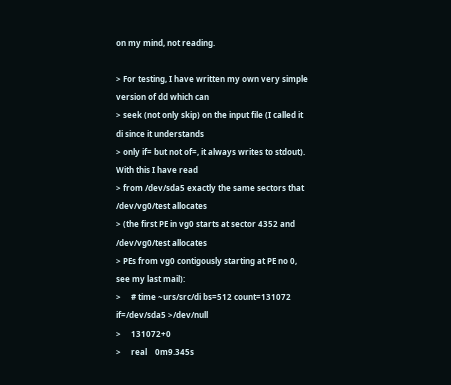on my mind, not reading.

> For testing, I have written my own very simple version of dd which can
> seek (not only skip) on the input file (I called it di since it understands
> only if= but not of=, it always writes to stdout).  With this I have read
> from /dev/sda5 exactly the same sectors that /dev/vg0/test allocates
> (the first PE in vg0 starts at sector 4352 and /dev/vg0/test allocates
> PEs from vg0 contigously starting at PE no 0, see my last mail):
>     # time ~urs/src/di bs=512 count=131072 if=/dev/sda5 >/dev/null
>     131072+0
>     real    0m9.345s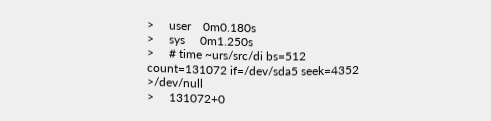>     user    0m0.180s
>     sys     0m1.250s
>     # time ~urs/src/di bs=512 count=131072 if=/dev/sda5 seek=4352 >/dev/null
>     131072+0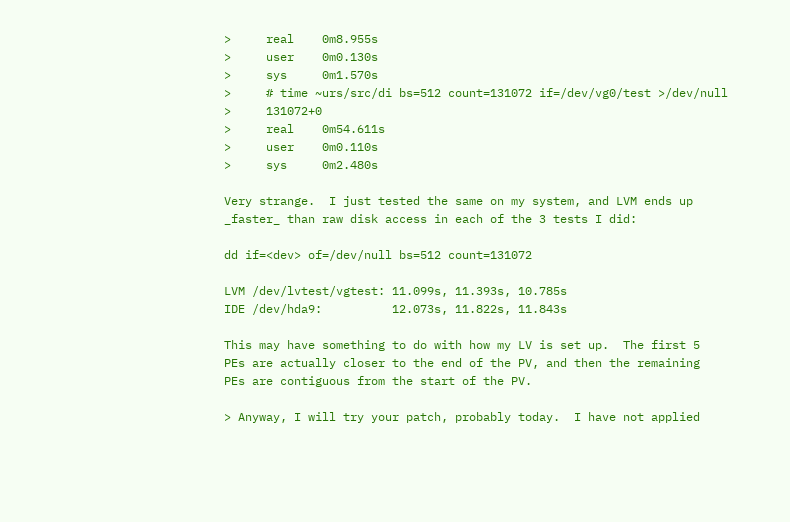>     real    0m8.955s
>     user    0m0.130s
>     sys     0m1.570s
>     # time ~urs/src/di bs=512 count=131072 if=/dev/vg0/test >/dev/null
>     131072+0
>     real    0m54.611s
>     user    0m0.110s
>     sys     0m2.480s

Very strange.  I just tested the same on my system, and LVM ends up
_faster_ than raw disk access in each of the 3 tests I did:

dd if=<dev> of=/dev/null bs=512 count=131072

LVM /dev/lvtest/vgtest: 11.099s, 11.393s, 10.785s
IDE /dev/hda9:          12.073s, 11.822s, 11.843s

This may have something to do with how my LV is set up.  The first 5
PEs are actually closer to the end of the PV, and then the remaining
PEs are contiguous from the start of the PV.

> Anyway, I will try your patch, probably today.  I have not applied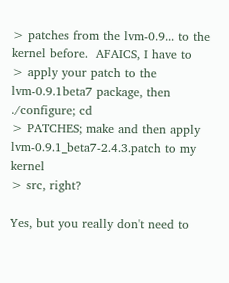> patches from the lvm-0.9... to the kernel before.  AFAICS, I have to
> apply your patch to the lvm-0.9.1beta7 package, then ./configure; cd
> PATCHES; make and then apply lvm-0.9.1_beta7-2.4.3.patch to my kernel
> src, right?

Yes, but you really don't need to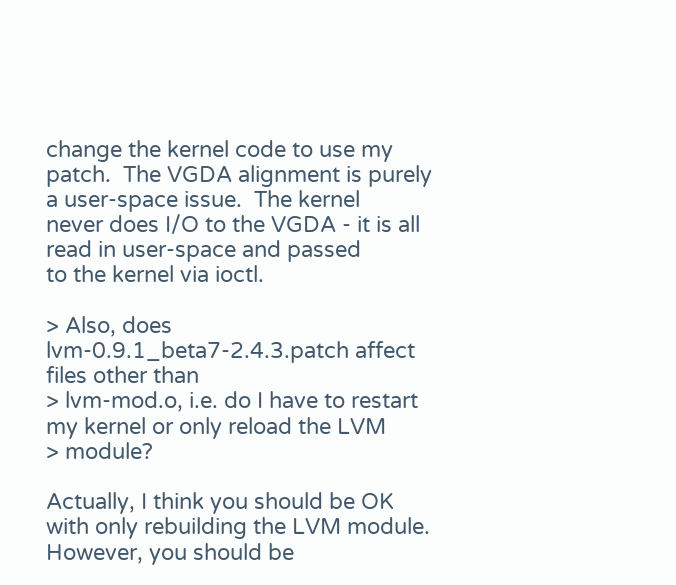change the kernel code to use my
patch.  The VGDA alignment is purely a user-space issue.  The kernel
never does I/O to the VGDA - it is all read in user-space and passed
to the kernel via ioctl.

> Also, does lvm-0.9.1_beta7-2.4.3.patch affect files other than
> lvm-mod.o, i.e. do I have to restart my kernel or only reload the LVM
> module?

Actually, I think you should be OK with only rebuilding the LVM module.
However, you should be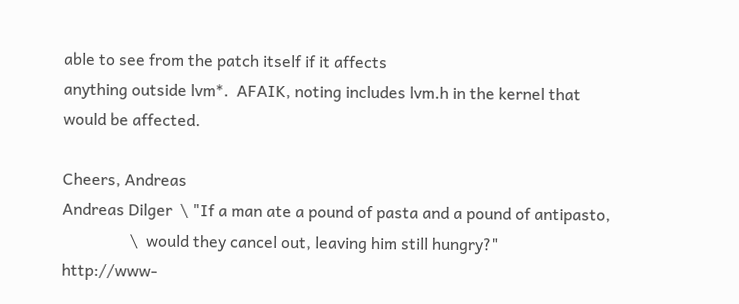able to see from the patch itself if it affects
anything outside lvm*.  AFAIK, noting includes lvm.h in the kernel that
would be affected.

Cheers, Andreas
Andreas Dilger  \ "If a man ate a pound of pasta and a pound of antipasto,
                 \  would they cancel out, leaving him still hungry?"
http://www-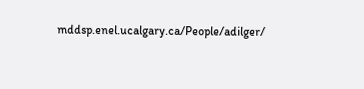mddsp.enel.ucalgary.ca/People/adilger/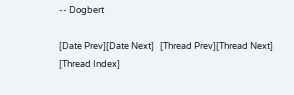-- Dogbert

[Date Prev][Date Next]   [Thread Prev][Thread Next]   [Thread Index]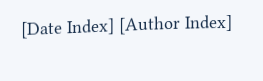[Date Index] [Author Index]